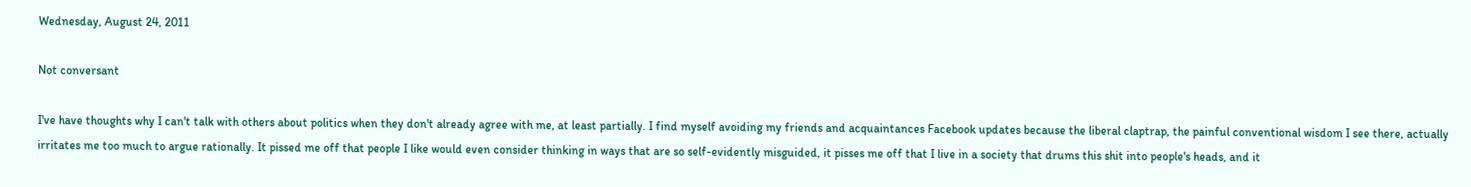Wednesday, August 24, 2011

Not conversant

I've have thoughts why I can't talk with others about politics when they don't already agree with me, at least partially. I find myself avoiding my friends and acquaintances Facebook updates because the liberal claptrap, the painful conventional wisdom I see there, actually irritates me too much to argue rationally. It pissed me off that people I like would even consider thinking in ways that are so self-evidently misguided, it pisses me off that I live in a society that drums this shit into people's heads, and it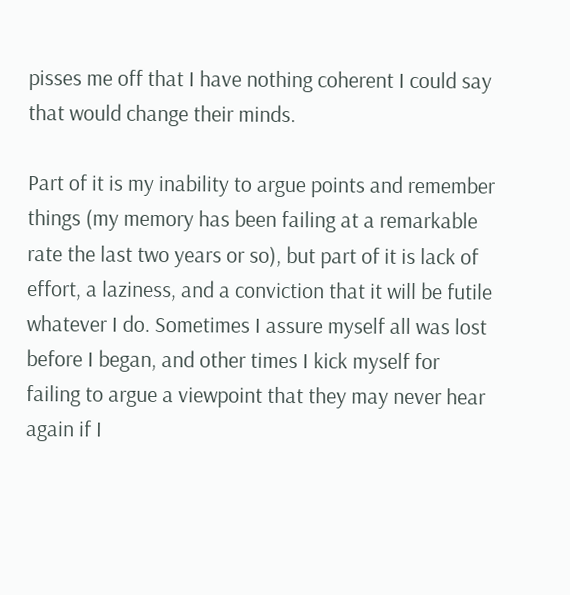pisses me off that I have nothing coherent I could say that would change their minds.

Part of it is my inability to argue points and remember things (my memory has been failing at a remarkable rate the last two years or so), but part of it is lack of effort, a laziness, and a conviction that it will be futile whatever I do. Sometimes I assure myself all was lost before I began, and other times I kick myself for failing to argue a viewpoint that they may never hear again if I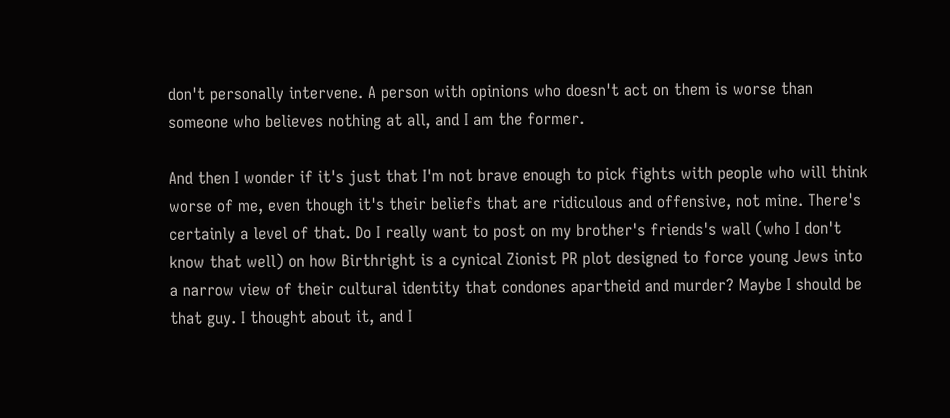don't personally intervene. A person with opinions who doesn't act on them is worse than someone who believes nothing at all, and I am the former.

And then I wonder if it's just that I'm not brave enough to pick fights with people who will think worse of me, even though it's their beliefs that are ridiculous and offensive, not mine. There's certainly a level of that. Do I really want to post on my brother's friends's wall (who I don't know that well) on how Birthright is a cynical Zionist PR plot designed to force young Jews into a narrow view of their cultural identity that condones apartheid and murder? Maybe I should be that guy. I thought about it, and I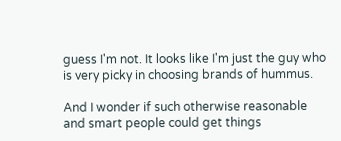guess I'm not. It looks like I'm just the guy who is very picky in choosing brands of hummus.

And I wonder if such otherwise reasonable and smart people could get things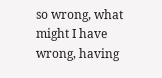so wrong, what might I have wrong, having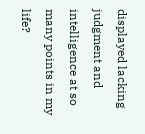displayed lacking judgment and intelligence at so many points in my life?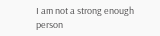I am not a strong enough person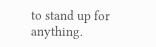to stand up for anything.